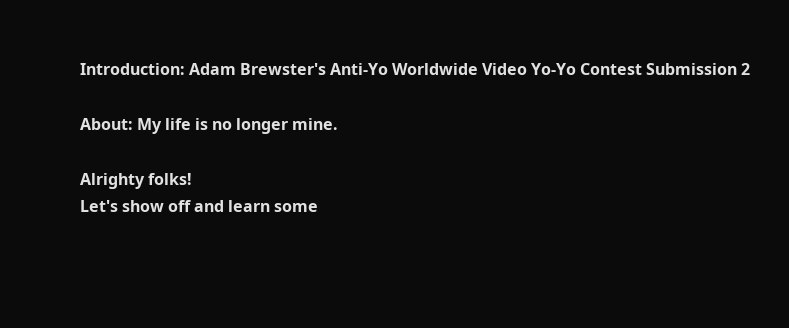Introduction: Adam Brewster's Anti-Yo Worldwide Video Yo-Yo Contest Submission 2

About: My life is no longer mine.

Alrighty folks!
Let's show off and learn some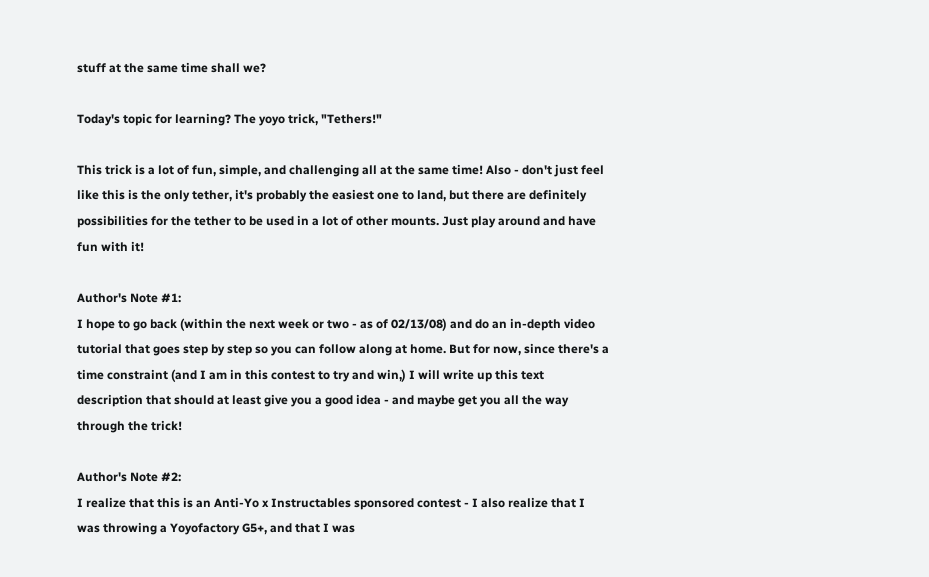stuff at the same time shall we?

Today's topic for learning? The yoyo trick, "Tethers!"

This trick is a lot of fun, simple, and challenging all at the same time! Also - don't just feel like this is the only tether, it's probably the easiest one to land, but there are definitely possibilities for the tether to be used in a lot of other mounts. Just play around and have fun with it!

Author's Note #1:
I hope to go back (within the next week or two - as of 02/13/08) and do an in-depth video tutorial that goes step by step so you can follow along at home. But for now, since there's a time constraint (and I am in this contest to try and win,) I will write up this text description that should at least give you a good idea - and maybe get you all the way through the trick!

Author's Note #2:
I realize that this is an Anti-Yo x Instructables sponsored contest - I also realize that I was throwing a Yoyofactory G5+, and that I was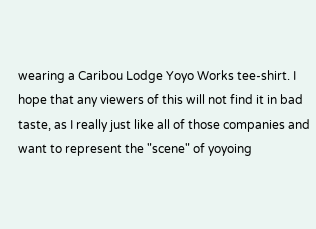wearing a Caribou Lodge Yoyo Works tee-shirt. I hope that any viewers of this will not find it in bad taste, as I really just like all of those companies and want to represent the "scene" of yoyoing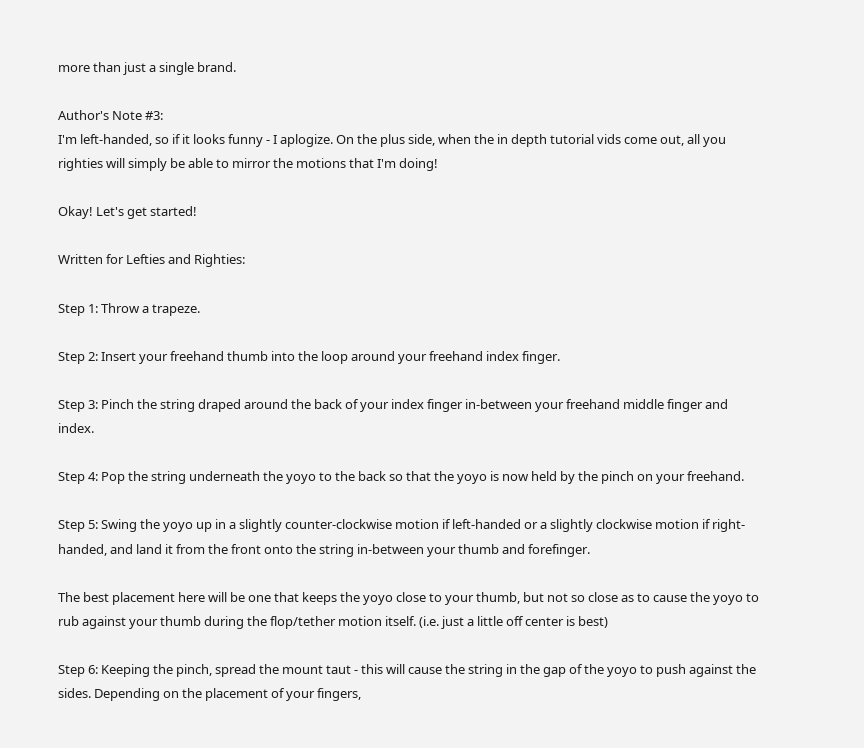more than just a single brand.

Author's Note #3:
I'm left-handed, so if it looks funny - I aplogize. On the plus side, when the in depth tutorial vids come out, all you righties will simply be able to mirror the motions that I'm doing!

Okay! Let's get started!

Written for Lefties and Righties:

Step 1: Throw a trapeze.

Step 2: Insert your freehand thumb into the loop around your freehand index finger.

Step 3: Pinch the string draped around the back of your index finger in-between your freehand middle finger and index.

Step 4: Pop the string underneath the yoyo to the back so that the yoyo is now held by the pinch on your freehand.

Step 5: Swing the yoyo up in a slightly counter-clockwise motion if left-handed or a slightly clockwise motion if right-handed, and land it from the front onto the string in-between your thumb and forefinger.

The best placement here will be one that keeps the yoyo close to your thumb, but not so close as to cause the yoyo to rub against your thumb during the flop/tether motion itself. (i.e. just a little off center is best)

Step 6: Keeping the pinch, spread the mount taut - this will cause the string in the gap of the yoyo to push against the sides. Depending on the placement of your fingers,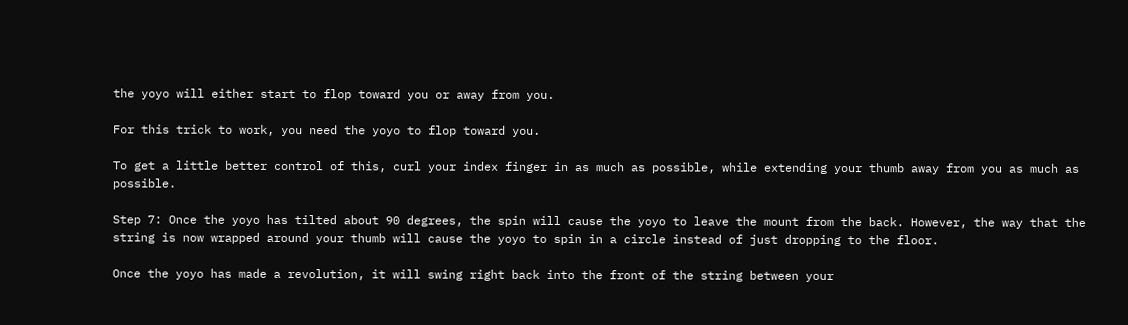the yoyo will either start to flop toward you or away from you.

For this trick to work, you need the yoyo to flop toward you.

To get a little better control of this, curl your index finger in as much as possible, while extending your thumb away from you as much as possible.

Step 7: Once the yoyo has tilted about 90 degrees, the spin will cause the yoyo to leave the mount from the back. However, the way that the string is now wrapped around your thumb will cause the yoyo to spin in a circle instead of just dropping to the floor.

Once the yoyo has made a revolution, it will swing right back into the front of the string between your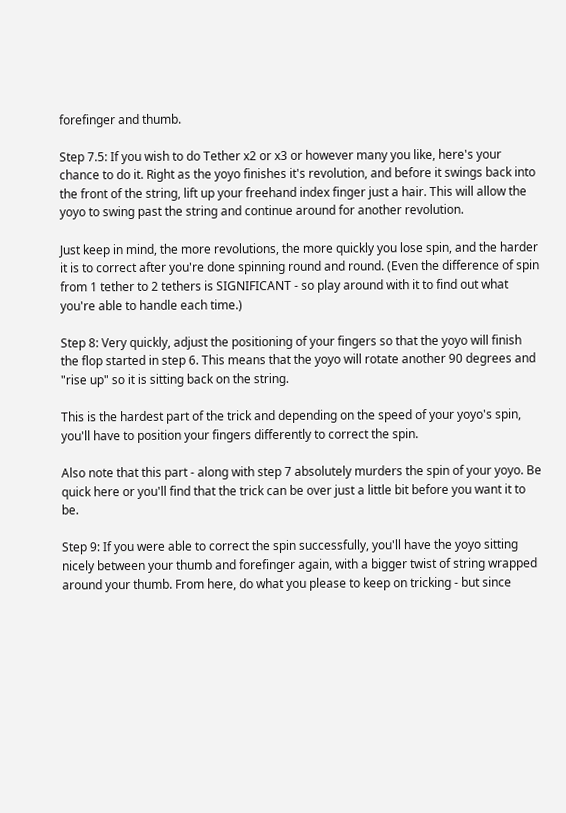forefinger and thumb.

Step 7.5: If you wish to do Tether x2 or x3 or however many you like, here's your chance to do it. Right as the yoyo finishes it's revolution, and before it swings back into the front of the string, lift up your freehand index finger just a hair. This will allow the yoyo to swing past the string and continue around for another revolution.

Just keep in mind, the more revolutions, the more quickly you lose spin, and the harder it is to correct after you're done spinning round and round. (Even the difference of spin from 1 tether to 2 tethers is SIGNIFICANT - so play around with it to find out what you're able to handle each time.)

Step 8: Very quickly, adjust the positioning of your fingers so that the yoyo will finish the flop started in step 6. This means that the yoyo will rotate another 90 degrees and "rise up" so it is sitting back on the string.

This is the hardest part of the trick and depending on the speed of your yoyo's spin, you'll have to position your fingers differently to correct the spin.

Also note that this part - along with step 7 absolutely murders the spin of your yoyo. Be quick here or you'll find that the trick can be over just a little bit before you want it to be.

Step 9: If you were able to correct the spin successfully, you'll have the yoyo sitting nicely between your thumb and forefinger again, with a bigger twist of string wrapped around your thumb. From here, do what you please to keep on tricking - but since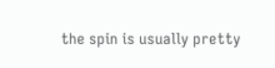the spin is usually pretty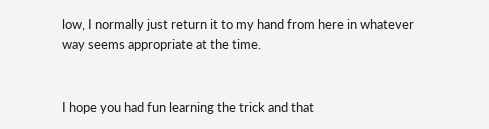low, I normally just return it to my hand from here in whatever way seems appropriate at the time.


I hope you had fun learning the trick and that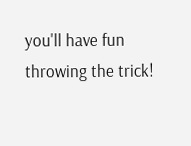you'll have fun throwing the trick!